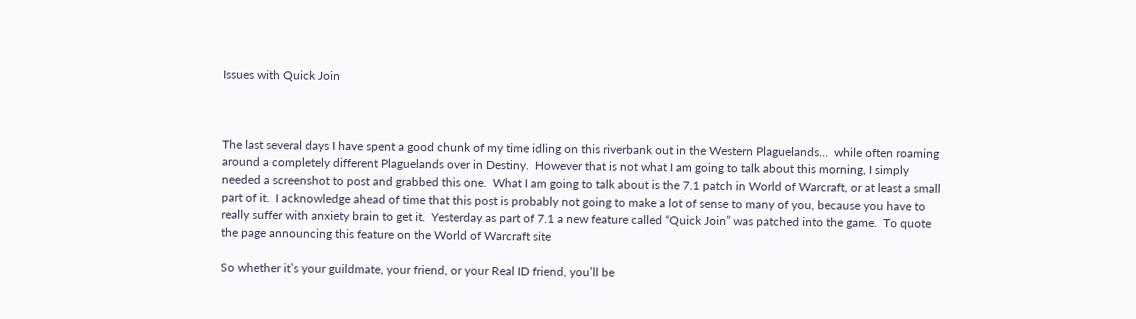Issues with Quick Join



The last several days I have spent a good chunk of my time idling on this riverbank out in the Western Plaguelands…  while often roaming around a completely different Plaguelands over in Destiny.  However that is not what I am going to talk about this morning, I simply needed a screenshot to post and grabbed this one.  What I am going to talk about is the 7.1 patch in World of Warcraft, or at least a small part of it.  I acknowledge ahead of time that this post is probably not going to make a lot of sense to many of you, because you have to really suffer with anxiety brain to get it.  Yesterday as part of 7.1 a new feature called “Quick Join” was patched into the game.  To quote the page announcing this feature on the World of Warcraft site

So whether it’s your guildmate, your friend, or your Real ID friend, you’ll be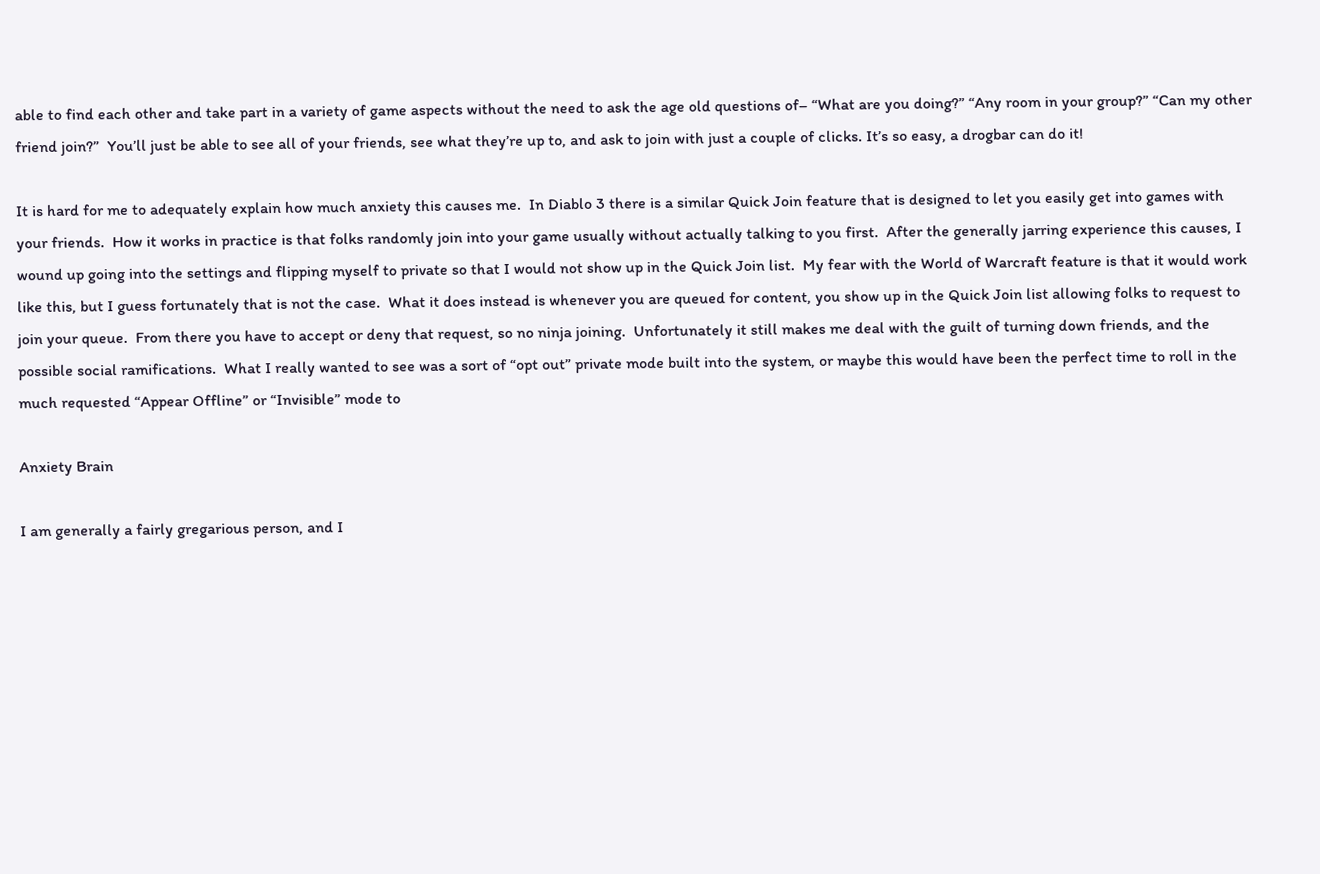able to find each other and take part in a variety of game aspects without the need to ask the age old questions of– “What are you doing?” “Any room in your group?” “Can my other friend join?”  You’ll just be able to see all of your friends, see what they’re up to, and ask to join with just a couple of clicks. It’s so easy, a drogbar can do it!

It is hard for me to adequately explain how much anxiety this causes me.  In Diablo 3 there is a similar Quick Join feature that is designed to let you easily get into games with your friends.  How it works in practice is that folks randomly join into your game usually without actually talking to you first.  After the generally jarring experience this causes, I wound up going into the settings and flipping myself to private so that I would not show up in the Quick Join list.  My fear with the World of Warcraft feature is that it would work like this, but I guess fortunately that is not the case.  What it does instead is whenever you are queued for content, you show up in the Quick Join list allowing folks to request to join your queue.  From there you have to accept or deny that request, so no ninja joining.  Unfortunately it still makes me deal with the guilt of turning down friends, and the possible social ramifications.  What I really wanted to see was a sort of “opt out” private mode built into the system, or maybe this would have been the perfect time to roll in the much requested “Appear Offline” or “Invisible” mode to

Anxiety Brain

I am generally a fairly gregarious person, and I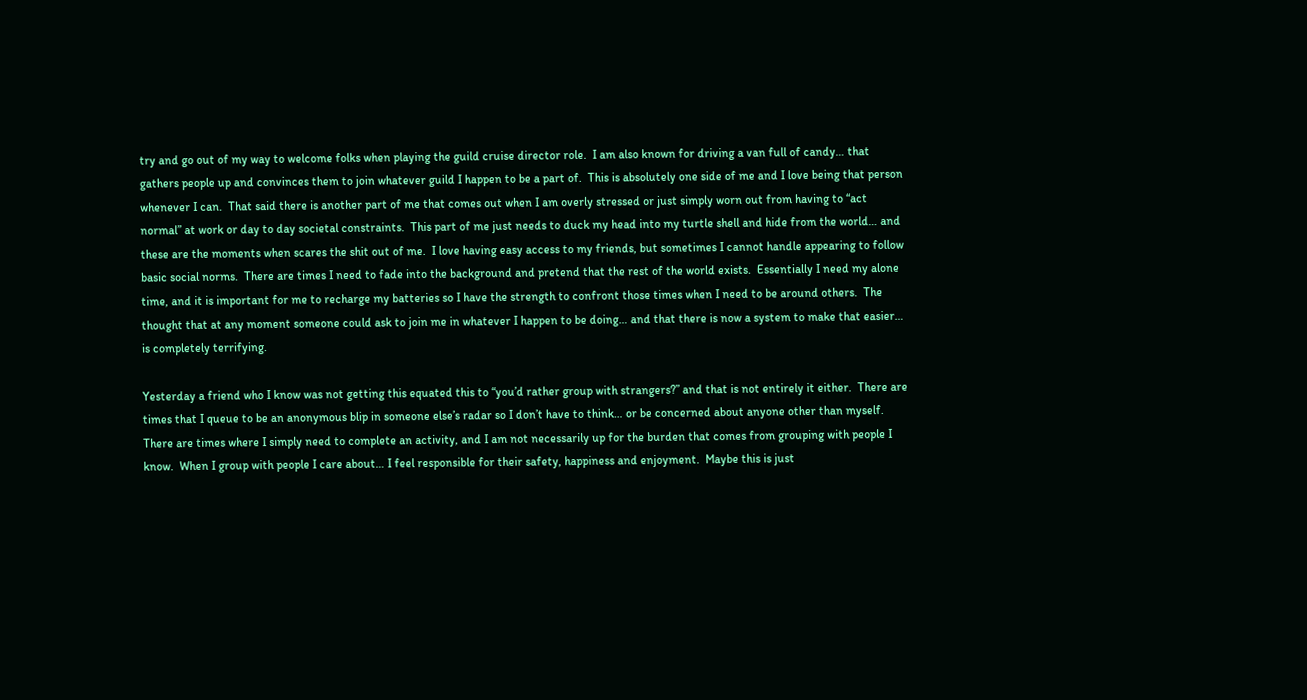try and go out of my way to welcome folks when playing the guild cruise director role.  I am also known for driving a van full of candy… that gathers people up and convinces them to join whatever guild I happen to be a part of.  This is absolutely one side of me and I love being that person whenever I can.  That said there is another part of me that comes out when I am overly stressed or just simply worn out from having to “act normal” at work or day to day societal constraints.  This part of me just needs to duck my head into my turtle shell and hide from the world… and these are the moments when scares the shit out of me.  I love having easy access to my friends, but sometimes I cannot handle appearing to follow basic social norms.  There are times I need to fade into the background and pretend that the rest of the world exists.  Essentially I need my alone time, and it is important for me to recharge my batteries so I have the strength to confront those times when I need to be around others.  The thought that at any moment someone could ask to join me in whatever I happen to be doing… and that there is now a system to make that easier…  is completely terrifying.

Yesterday a friend who I know was not getting this equated this to “you’d rather group with strangers?” and that is not entirely it either.  There are times that I queue to be an anonymous blip in someone else’s radar so I don’t have to think… or be concerned about anyone other than myself.  There are times where I simply need to complete an activity, and I am not necessarily up for the burden that comes from grouping with people I know.  When I group with people I care about… I feel responsible for their safety, happiness and enjoyment.  Maybe this is just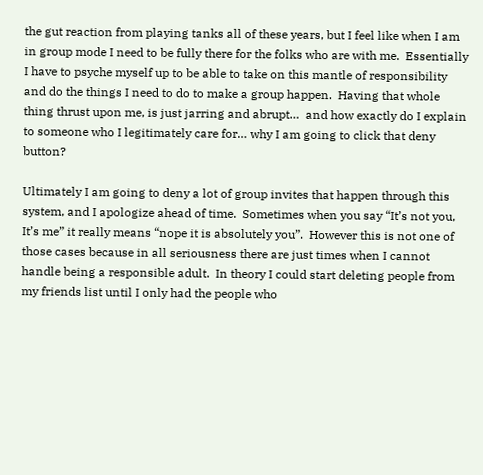the gut reaction from playing tanks all of these years, but I feel like when I am in group mode I need to be fully there for the folks who are with me.  Essentially I have to psyche myself up to be able to take on this mantle of responsibility and do the things I need to do to make a group happen.  Having that whole thing thrust upon me, is just jarring and abrupt…  and how exactly do I explain to someone who I legitimately care for… why I am going to click that deny button?

Ultimately I am going to deny a lot of group invites that happen through this system, and I apologize ahead of time.  Sometimes when you say “It’s not you, It’s me” it really means “nope it is absolutely you”.  However this is not one of those cases because in all seriousness there are just times when I cannot handle being a responsible adult.  In theory I could start deleting people from my friends list until I only had the people who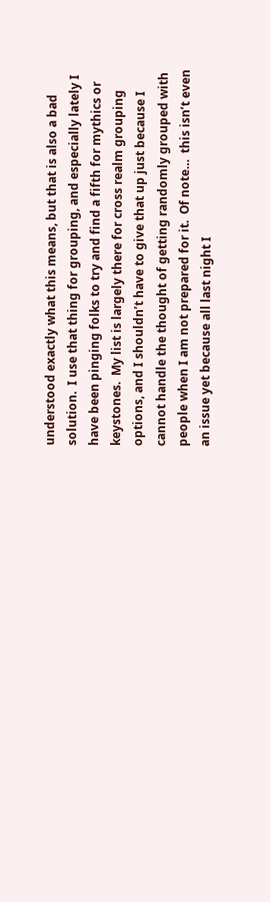understood exactly what this means, but that is also a bad solution.  I use that thing for grouping, and especially lately I have been pinging folks to try and find a fifth for mythics or keystones.  My list is largely there for cross realm grouping options, and I shouldn’t have to give that up just because I cannot handle the thought of getting randomly grouped with people when I am not prepared for it.  Of note…  this isn’t even an issue yet because all last night I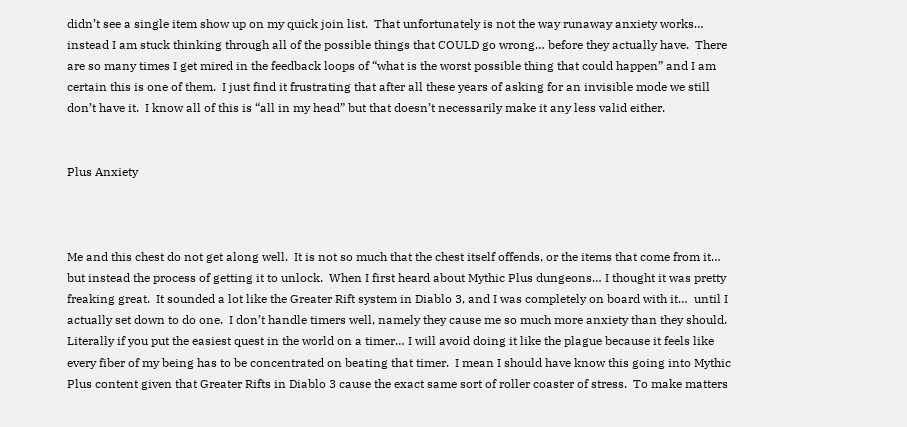didn’t see a single item show up on my quick join list.  That unfortunately is not the way runaway anxiety works… instead I am stuck thinking through all of the possible things that COULD go wrong… before they actually have.  There are so many times I get mired in the feedback loops of “what is the worst possible thing that could happen” and I am certain this is one of them.  I just find it frustrating that after all these years of asking for an invisible mode we still don’t have it.  I know all of this is “all in my head” but that doesn’t necessarily make it any less valid either.


Plus Anxiety



Me and this chest do not get along well.  It is not so much that the chest itself offends, or the items that come from it…  but instead the process of getting it to unlock.  When I first heard about Mythic Plus dungeons… I thought it was pretty freaking great.  It sounded a lot like the Greater Rift system in Diablo 3, and I was completely on board with it…  until I actually set down to do one.  I don’t handle timers well, namely they cause me so much more anxiety than they should.  Literally if you put the easiest quest in the world on a timer… I will avoid doing it like the plague because it feels like every fiber of my being has to be concentrated on beating that timer.  I mean I should have know this going into Mythic Plus content given that Greater Rifts in Diablo 3 cause the exact same sort of roller coaster of stress.  To make matters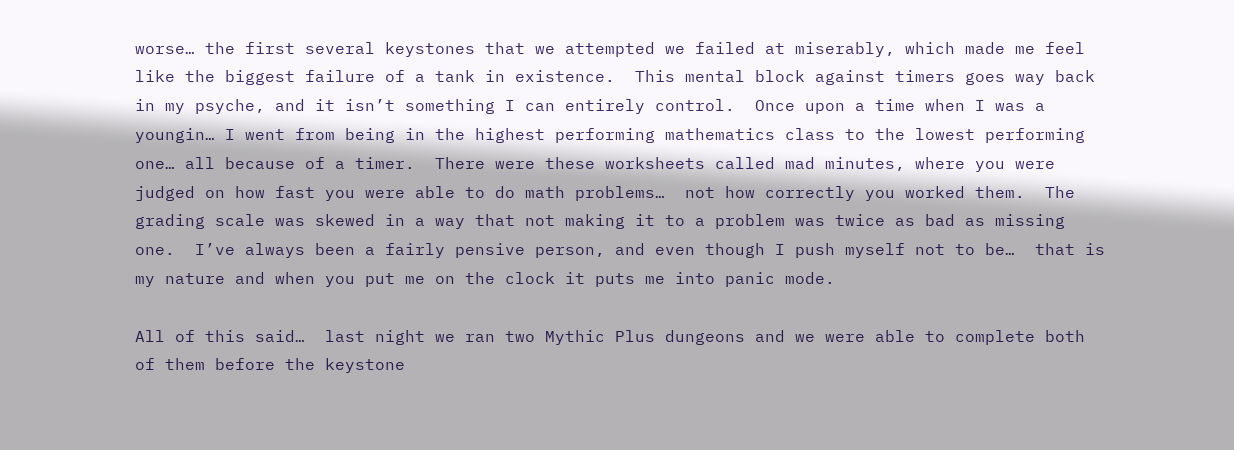worse… the first several keystones that we attempted we failed at miserably, which made me feel like the biggest failure of a tank in existence.  This mental block against timers goes way back in my psyche, and it isn’t something I can entirely control.  Once upon a time when I was a youngin… I went from being in the highest performing mathematics class to the lowest performing one… all because of a timer.  There were these worksheets called mad minutes, where you were judged on how fast you were able to do math problems…  not how correctly you worked them.  The grading scale was skewed in a way that not making it to a problem was twice as bad as missing one.  I’ve always been a fairly pensive person, and even though I push myself not to be…  that is my nature and when you put me on the clock it puts me into panic mode.

All of this said…  last night we ran two Mythic Plus dungeons and we were able to complete both of them before the keystone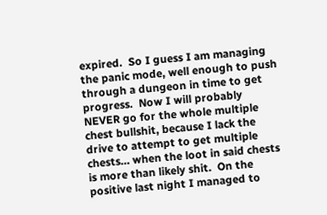expired.  So I guess I am managing the panic mode, well enough to push through a dungeon in time to get progress.  Now I will probably NEVER go for the whole multiple chest bullshit, because I lack the drive to attempt to get multiple chests… when the loot in said chests is more than likely shit.  On the positive last night I managed to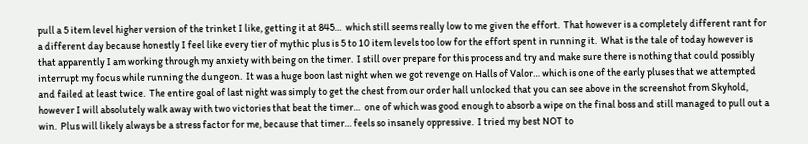pull a 5 item level higher version of the trinket I like, getting it at 845…  which still seems really low to me given the effort.  That however is a completely different rant for a different day because honestly I feel like every tier of mythic plus is 5 to 10 item levels too low for the effort spent in running it.  What is the tale of today however is that apparently I am working through my anxiety with being on the timer.  I still over prepare for this process and try and make sure there is nothing that could possibly interrupt my focus while running the dungeon.  It was a huge boon last night when we got revenge on Halls of Valor… which is one of the early pluses that we attempted and failed at least twice.  The entire goal of last night was simply to get the chest from our order hall unlocked that you can see above in the screenshot from Skyhold, however I will absolutely walk away with two victories that beat the timer…  one of which was good enough to absorb a wipe on the final boss and still managed to pull out a win.  Plus will likely always be a stress factor for me, because that timer… feels so insanely oppressive.  I tried my best NOT to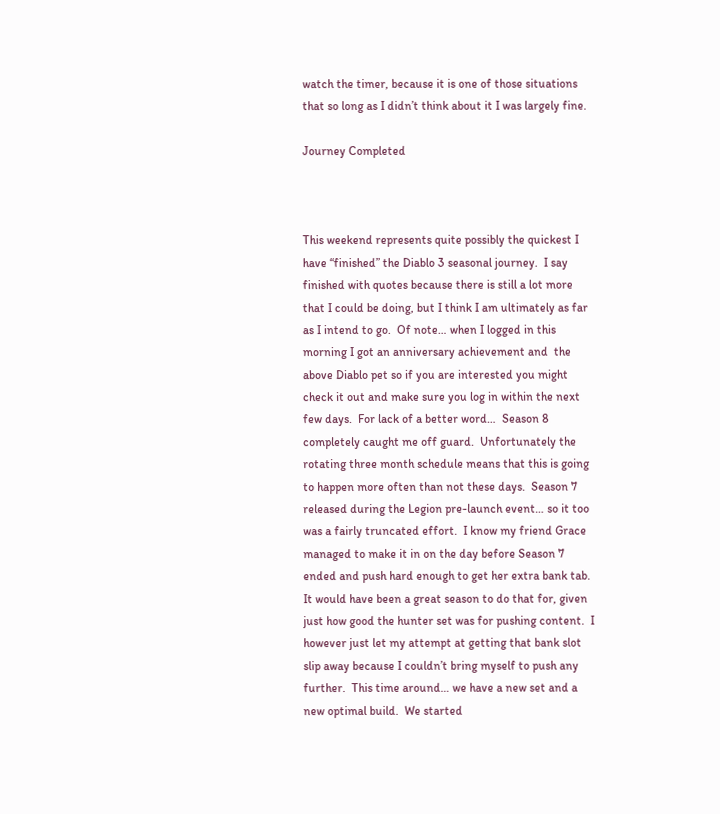watch the timer, because it is one of those situations that so long as I didn’t think about it I was largely fine.

Journey Completed



This weekend represents quite possibly the quickest I have “finished” the Diablo 3 seasonal journey.  I say finished with quotes because there is still a lot more that I could be doing, but I think I am ultimately as far as I intend to go.  Of note… when I logged in this morning I got an anniversary achievement and  the above Diablo pet so if you are interested you might check it out and make sure you log in within the next few days.  For lack of a better word…  Season 8 completely caught me off guard.  Unfortunately the rotating three month schedule means that this is going to happen more often than not these days.  Season 7 released during the Legion pre-launch event… so it too was a fairly truncated effort.  I know my friend Grace managed to make it in on the day before Season 7 ended and push hard enough to get her extra bank tab.  It would have been a great season to do that for, given just how good the hunter set was for pushing content.  I however just let my attempt at getting that bank slot slip away because I couldn’t bring myself to push any further.  This time around… we have a new set and a new optimal build.  We started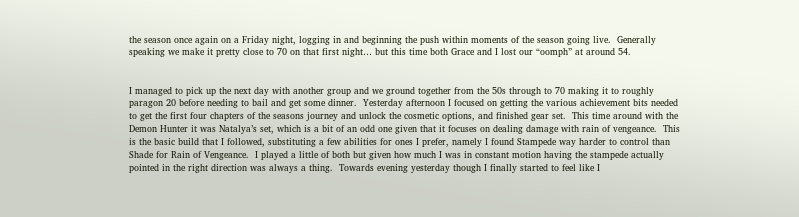the season once again on a Friday night, logging in and beginning the push within moments of the season going live.  Generally speaking we make it pretty close to 70 on that first night… but this time both Grace and I lost our “oomph” at around 54.


I managed to pick up the next day with another group and we ground together from the 50s through to 70 making it to roughly paragon 20 before needing to bail and get some dinner.  Yesterday afternoon I focused on getting the various achievement bits needed to get the first four chapters of the seasons journey and unlock the cosmetic options, and finished gear set.  This time around with the Demon Hunter it was Natalya’s set, which is a bit of an odd one given that it focuses on dealing damage with rain of vengeance.  This is the basic build that I followed, substituting a few abilities for ones I prefer, namely I found Stampede way harder to control than Shade for Rain of Vengeance.  I played a little of both but given how much I was in constant motion having the stampede actually pointed in the right direction was always a thing.  Towards evening yesterday though I finally started to feel like I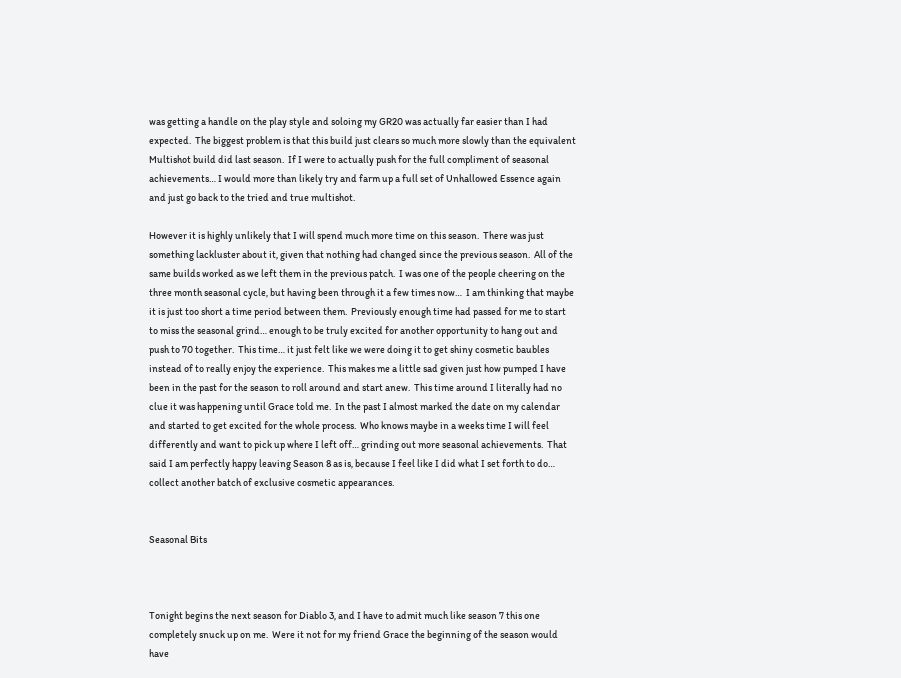was getting a handle on the play style and soloing my GR20 was actually far easier than I had expected.  The biggest problem is that this build just clears so much more slowly than the equivalent Multishot build did last season.  If I were to actually push for the full compliment of seasonal achievements… I would more than likely try and farm up a full set of Unhallowed Essence again and just go back to the tried and true multishot.

However it is highly unlikely that I will spend much more time on this season.  There was just something lackluster about it, given that nothing had changed since the previous season.  All of the same builds worked as we left them in the previous patch.  I was one of the people cheering on the three month seasonal cycle, but having been through it a few times now…  I am thinking that maybe it is just too short a time period between them.  Previously enough time had passed for me to start to miss the seasonal grind… enough to be truly excited for another opportunity to hang out and push to 70 together.  This time… it just felt like we were doing it to get shiny cosmetic baubles instead of to really enjoy the experience.  This makes me a little sad given just how pumped I have been in the past for the season to roll around and start anew.  This time around I literally had no clue it was happening until Grace told me.  In the past I almost marked the date on my calendar and started to get excited for the whole process.  Who knows maybe in a weeks time I will feel differently and want to pick up where I left off… grinding out more seasonal achievements.  That said I am perfectly happy leaving Season 8 as is, because I feel like I did what I set forth to do…  collect another batch of exclusive cosmetic appearances.


Seasonal Bits



Tonight begins the next season for Diablo 3, and I have to admit much like season 7 this one completely snuck up on me.  Were it not for my friend Grace the beginning of the season would have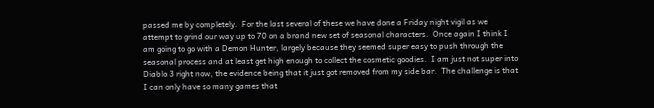passed me by completely.  For the last several of these we have done a Friday night vigil as we attempt to grind our way up to 70 on a brand new set of seasonal characters.  Once again I think I am going to go with a Demon Hunter, largely because they seemed super easy to push through the seasonal process and at least get high enough to collect the cosmetic goodies.  I am just not super into Diablo 3 right now, the evidence being that it just got removed from my side bar.  The challenge is that I can only have so many games that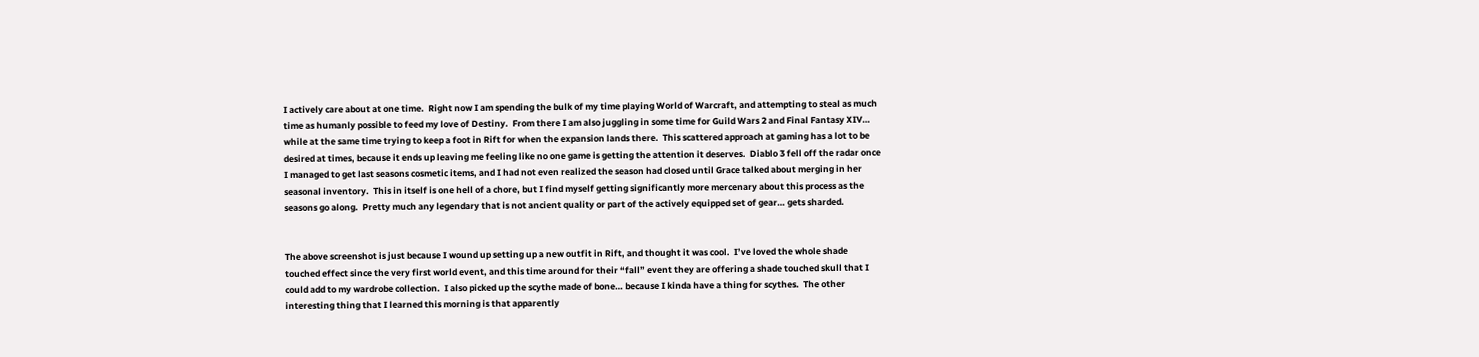I actively care about at one time.  Right now I am spending the bulk of my time playing World of Warcraft, and attempting to steal as much time as humanly possible to feed my love of Destiny.  From there I am also juggling in some time for Guild Wars 2 and Final Fantasy XIV…  while at the same time trying to keep a foot in Rift for when the expansion lands there.  This scattered approach at gaming has a lot to be desired at times, because it ends up leaving me feeling like no one game is getting the attention it deserves.  Diablo 3 fell off the radar once I managed to get last seasons cosmetic items, and I had not even realized the season had closed until Grace talked about merging in her seasonal inventory.  This in itself is one hell of a chore, but I find myself getting significantly more mercenary about this process as the seasons go along.  Pretty much any legendary that is not ancient quality or part of the actively equipped set of gear… gets sharded.


The above screenshot is just because I wound up setting up a new outfit in Rift, and thought it was cool.  I’ve loved the whole shade touched effect since the very first world event, and this time around for their “fall” event they are offering a shade touched skull that I could add to my wardrobe collection.  I also picked up the scythe made of bone… because I kinda have a thing for scythes.  The other interesting thing that I learned this morning is that apparently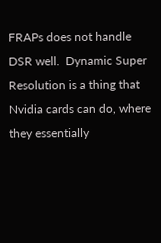FRAPs does not handle DSR well.  Dynamic Super Resolution is a thing that Nvidia cards can do, where they essentially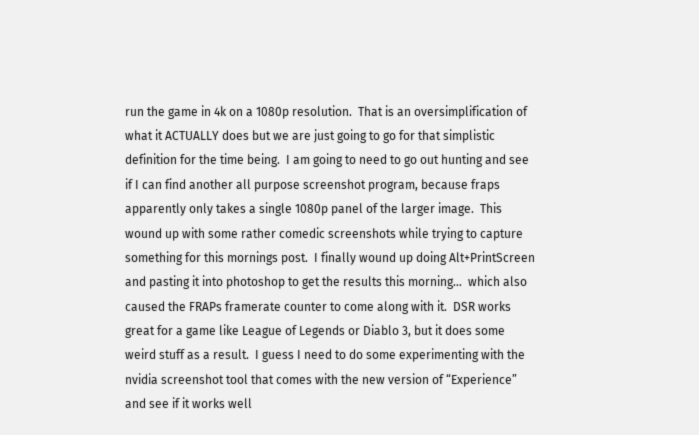run the game in 4k on a 1080p resolution.  That is an oversimplification of what it ACTUALLY does but we are just going to go for that simplistic definition for the time being.  I am going to need to go out hunting and see if I can find another all purpose screenshot program, because fraps apparently only takes a single 1080p panel of the larger image.  This wound up with some rather comedic screenshots while trying to capture something for this mornings post.  I finally wound up doing Alt+PrintScreen and pasting it into photoshop to get the results this morning…  which also caused the FRAPs framerate counter to come along with it.  DSR works great for a game like League of Legends or Diablo 3, but it does some weird stuff as a result.  I guess I need to do some experimenting with the nvidia screenshot tool that comes with the new version of “Experience” and see if it works well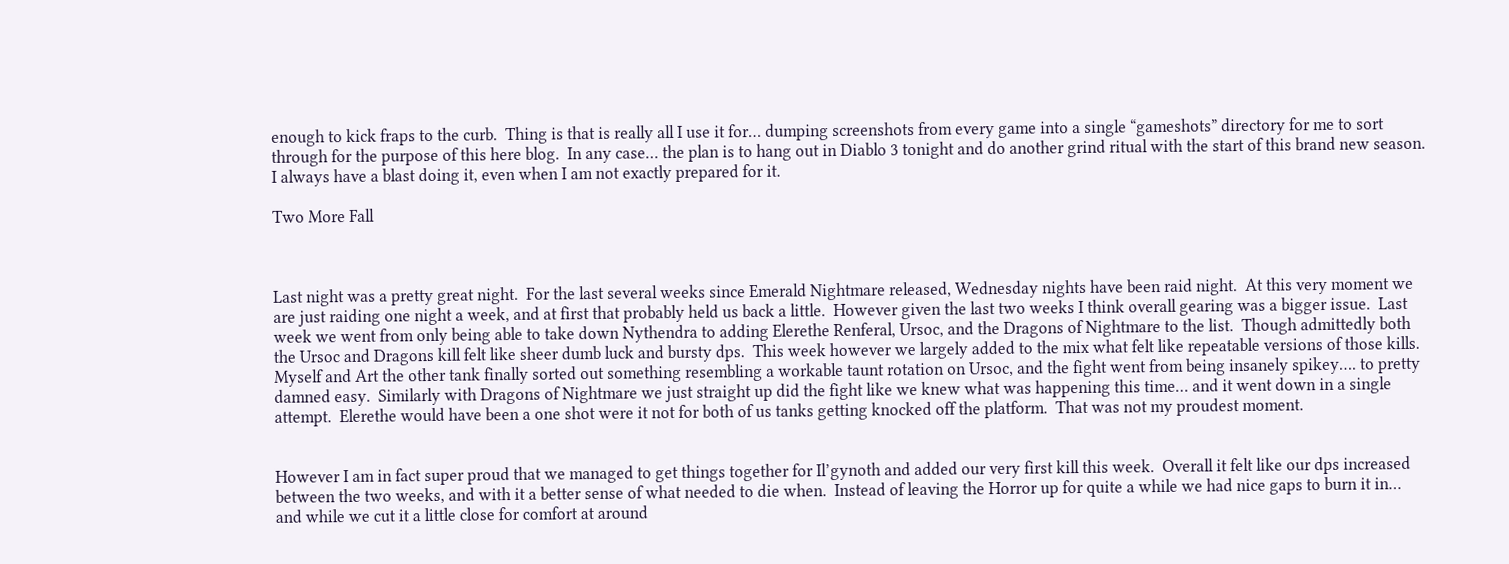enough to kick fraps to the curb.  Thing is that is really all I use it for… dumping screenshots from every game into a single “gameshots” directory for me to sort through for the purpose of this here blog.  In any case… the plan is to hang out in Diablo 3 tonight and do another grind ritual with the start of this brand new season.  I always have a blast doing it, even when I am not exactly prepared for it.

Two More Fall



Last night was a pretty great night.  For the last several weeks since Emerald Nightmare released, Wednesday nights have been raid night.  At this very moment we are just raiding one night a week, and at first that probably held us back a little.  However given the last two weeks I think overall gearing was a bigger issue.  Last week we went from only being able to take down Nythendra to adding Elerethe Renferal, Ursoc, and the Dragons of Nightmare to the list.  Though admittedly both the Ursoc and Dragons kill felt like sheer dumb luck and bursty dps.  This week however we largely added to the mix what felt like repeatable versions of those kills.  Myself and Art the other tank finally sorted out something resembling a workable taunt rotation on Ursoc, and the fight went from being insanely spikey…. to pretty damned easy.  Similarly with Dragons of Nightmare we just straight up did the fight like we knew what was happening this time… and it went down in a single attempt.  Elerethe would have been a one shot were it not for both of us tanks getting knocked off the platform.  That was not my proudest moment.


However I am in fact super proud that we managed to get things together for Il’gynoth and added our very first kill this week.  Overall it felt like our dps increased between the two weeks, and with it a better sense of what needed to die when.  Instead of leaving the Horror up for quite a while we had nice gaps to burn it in… and while we cut it a little close for comfort at around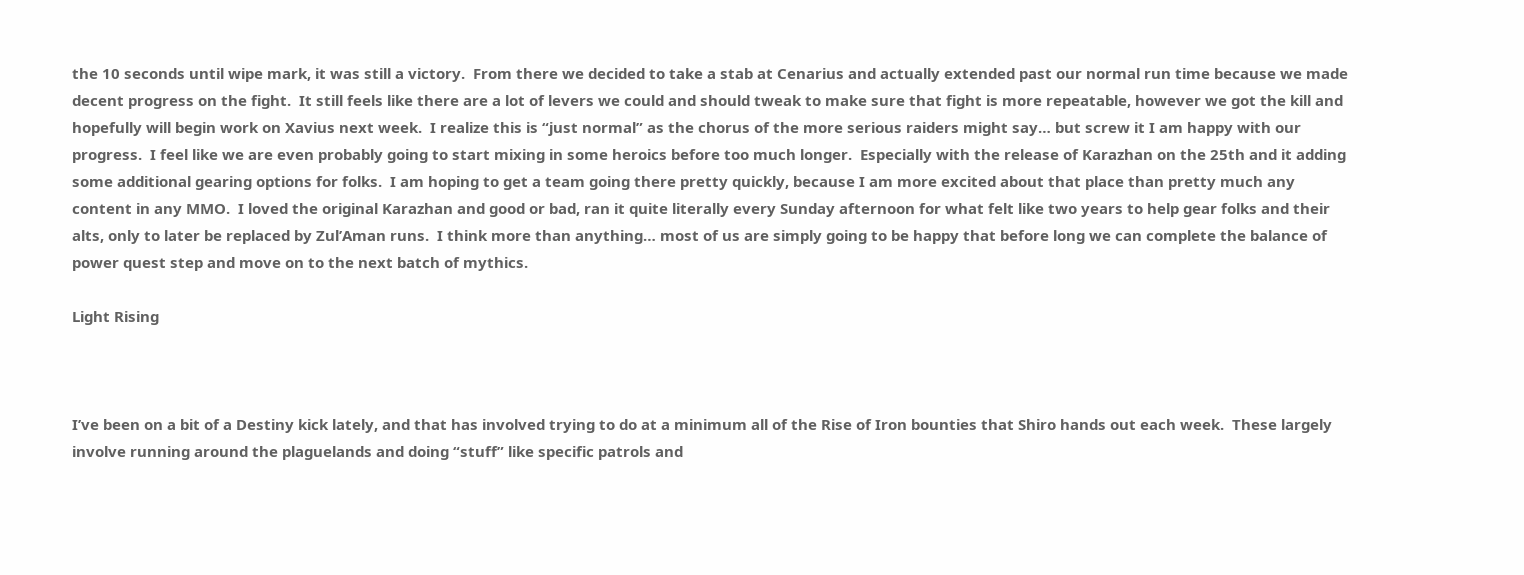the 10 seconds until wipe mark, it was still a victory.  From there we decided to take a stab at Cenarius and actually extended past our normal run time because we made decent progress on the fight.  It still feels like there are a lot of levers we could and should tweak to make sure that fight is more repeatable, however we got the kill and hopefully will begin work on Xavius next week.  I realize this is “just normal” as the chorus of the more serious raiders might say… but screw it I am happy with our progress.  I feel like we are even probably going to start mixing in some heroics before too much longer.  Especially with the release of Karazhan on the 25th and it adding some additional gearing options for folks.  I am hoping to get a team going there pretty quickly, because I am more excited about that place than pretty much any content in any MMO.  I loved the original Karazhan and good or bad, ran it quite literally every Sunday afternoon for what felt like two years to help gear folks and their alts, only to later be replaced by Zul’Aman runs.  I think more than anything… most of us are simply going to be happy that before long we can complete the balance of power quest step and move on to the next batch of mythics.

Light Rising



I’ve been on a bit of a Destiny kick lately, and that has involved trying to do at a minimum all of the Rise of Iron bounties that Shiro hands out each week.  These largely involve running around the plaguelands and doing “stuff” like specific patrols and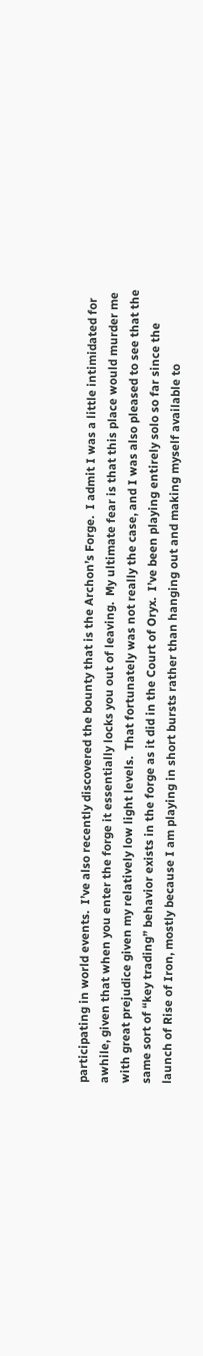participating in world events.  I’ve also recently discovered the bounty that is the Archon’s Forge.  I admit I was a little intimidated for awhile, given that when you enter the forge it essentially locks you out of leaving.  My ultimate fear is that this place would murder me with great prejudice given my relatively low light levels.  That fortunately was not really the case, and I was also pleased to see that the same sort of “key trading” behavior exists in the forge as it did in the Court of Oryx.  I’ve been playing entirely solo so far since the launch of Rise of Iron, mostly because I am playing in short bursts rather than hanging out and making myself available to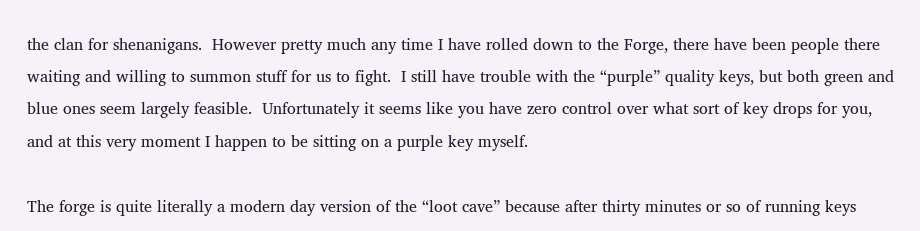the clan for shenanigans.  However pretty much any time I have rolled down to the Forge, there have been people there waiting and willing to summon stuff for us to fight.  I still have trouble with the “purple” quality keys, but both green and blue ones seem largely feasible.  Unfortunately it seems like you have zero control over what sort of key drops for you, and at this very moment I happen to be sitting on a purple key myself.

The forge is quite literally a modern day version of the “loot cave” because after thirty minutes or so of running keys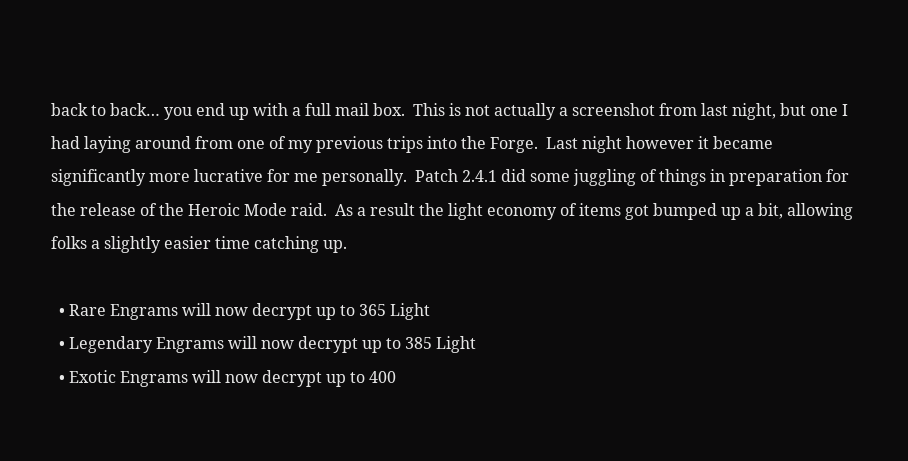back to back… you end up with a full mail box.  This is not actually a screenshot from last night, but one I had laying around from one of my previous trips into the Forge.  Last night however it became significantly more lucrative for me personally.  Patch 2.4.1 did some juggling of things in preparation for the release of the Heroic Mode raid.  As a result the light economy of items got bumped up a bit, allowing folks a slightly easier time catching up.

  • Rare Engrams will now decrypt up to 365 Light
  • Legendary Engrams will now decrypt up to 385 Light
  • Exotic Engrams will now decrypt up to 400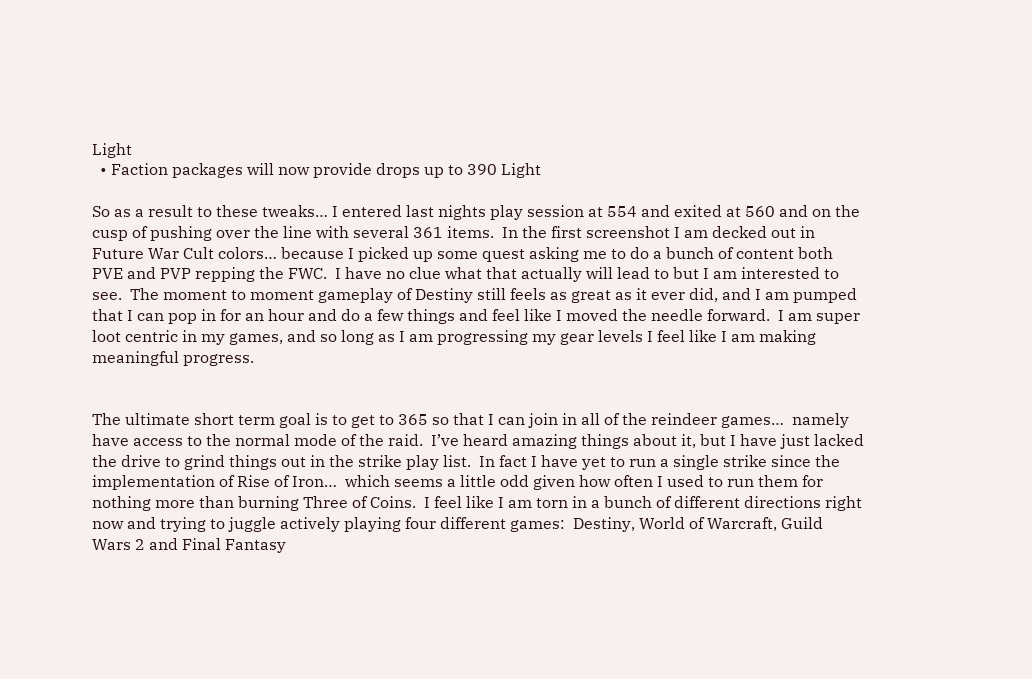Light
  • Faction packages will now provide drops up to 390 Light

So as a result to these tweaks… I entered last nights play session at 554 and exited at 560 and on the cusp of pushing over the line with several 361 items.  In the first screenshot I am decked out in Future War Cult colors… because I picked up some quest asking me to do a bunch of content both PVE and PVP repping the FWC.  I have no clue what that actually will lead to but I am interested to see.  The moment to moment gameplay of Destiny still feels as great as it ever did, and I am pumped that I can pop in for an hour and do a few things and feel like I moved the needle forward.  I am super loot centric in my games, and so long as I am progressing my gear levels I feel like I am making meaningful progress.


The ultimate short term goal is to get to 365 so that I can join in all of the reindeer games…  namely have access to the normal mode of the raid.  I’ve heard amazing things about it, but I have just lacked the drive to grind things out in the strike play list.  In fact I have yet to run a single strike since the implementation of Rise of Iron…  which seems a little odd given how often I used to run them for nothing more than burning Three of Coins.  I feel like I am torn in a bunch of different directions right now and trying to juggle actively playing four different games:  Destiny, World of Warcraft, Guild Wars 2 and Final Fantasy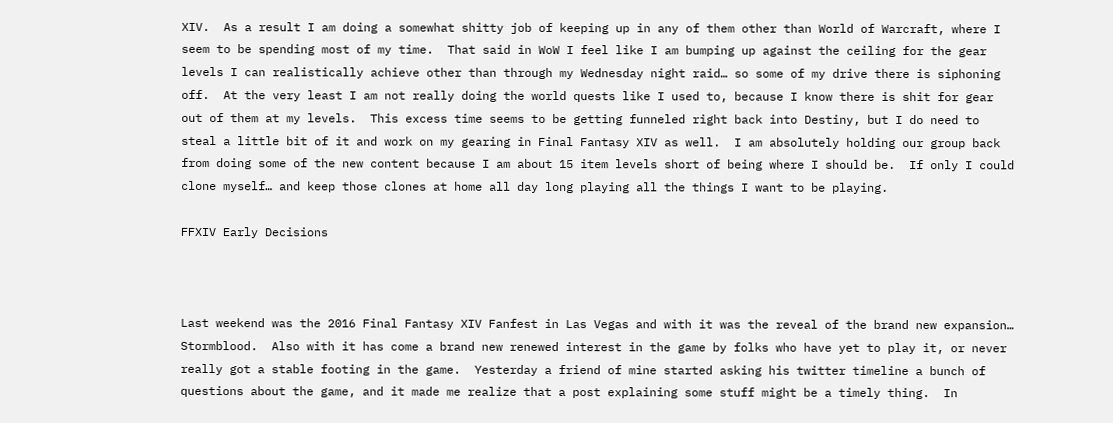XIV.  As a result I am doing a somewhat shitty job of keeping up in any of them other than World of Warcraft, where I seem to be spending most of my time.  That said in WoW I feel like I am bumping up against the ceiling for the gear levels I can realistically achieve other than through my Wednesday night raid… so some of my drive there is siphoning off.  At the very least I am not really doing the world quests like I used to, because I know there is shit for gear out of them at my levels.  This excess time seems to be getting funneled right back into Destiny, but I do need to steal a little bit of it and work on my gearing in Final Fantasy XIV as well.  I am absolutely holding our group back from doing some of the new content because I am about 15 item levels short of being where I should be.  If only I could clone myself… and keep those clones at home all day long playing all the things I want to be playing.

FFXIV Early Decisions



Last weekend was the 2016 Final Fantasy XIV Fanfest in Las Vegas and with it was the reveal of the brand new expansion…  Stormblood.  Also with it has come a brand new renewed interest in the game by folks who have yet to play it, or never really got a stable footing in the game.  Yesterday a friend of mine started asking his twitter timeline a bunch of questions about the game, and it made me realize that a post explaining some stuff might be a timely thing.  In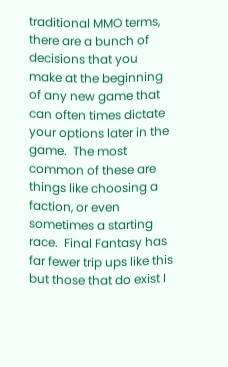traditional MMO terms, there are a bunch of decisions that you make at the beginning of any new game that can often times dictate your options later in the game.  The most common of these are things like choosing a faction, or even sometimes a starting race.  Final Fantasy has far fewer trip ups like this but those that do exist I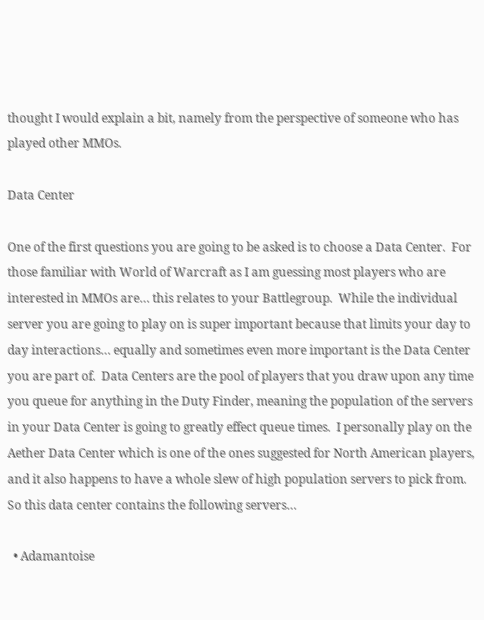thought I would explain a bit, namely from the perspective of someone who has played other MMOs.

Data Center

One of the first questions you are going to be asked is to choose a Data Center.  For those familiar with World of Warcraft as I am guessing most players who are interested in MMOs are… this relates to your Battlegroup.  While the individual server you are going to play on is super important because that limits your day to day interactions… equally and sometimes even more important is the Data Center you are part of.  Data Centers are the pool of players that you draw upon any time you queue for anything in the Duty Finder, meaning the population of the servers in your Data Center is going to greatly effect queue times.  I personally play on the Aether Data Center which is one of the ones suggested for North American players, and it also happens to have a whole slew of high population servers to pick from.  So this data center contains the following servers…

  • Adamantoise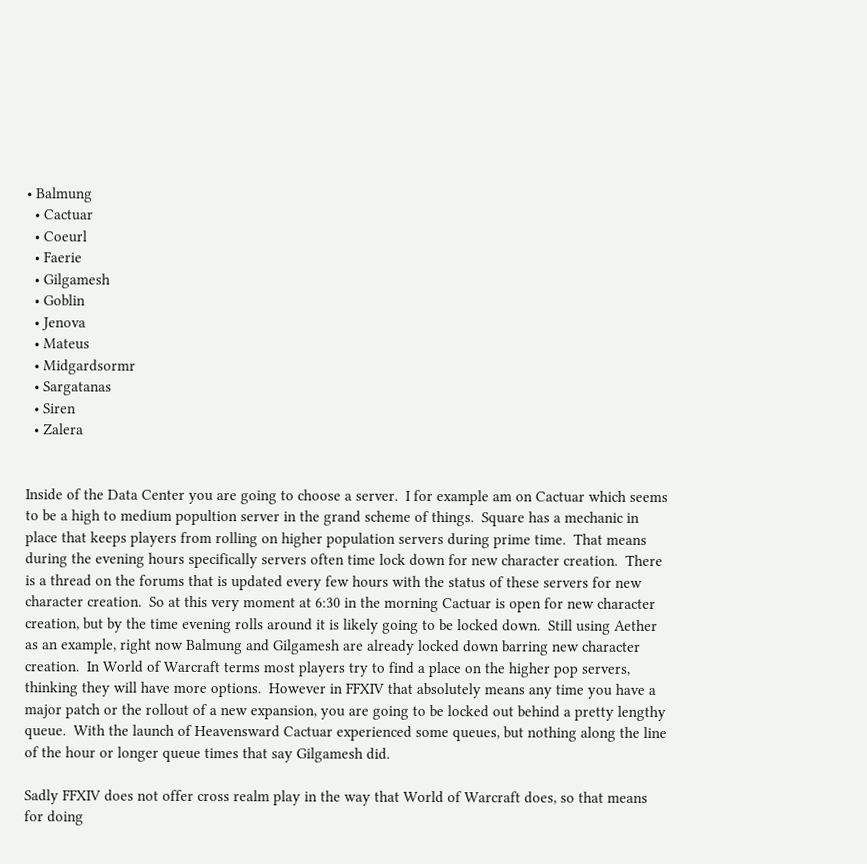• Balmung
  • Cactuar
  • Coeurl
  • Faerie
  • Gilgamesh
  • Goblin
  • Jenova
  • Mateus
  • Midgardsormr
  • Sargatanas
  • Siren
  • Zalera


Inside of the Data Center you are going to choose a server.  I for example am on Cactuar which seems to be a high to medium popultion server in the grand scheme of things.  Square has a mechanic in place that keeps players from rolling on higher population servers during prime time.  That means during the evening hours specifically servers often time lock down for new character creation.  There is a thread on the forums that is updated every few hours with the status of these servers for new character creation.  So at this very moment at 6:30 in the morning Cactuar is open for new character creation, but by the time evening rolls around it is likely going to be locked down.  Still using Aether as an example, right now Balmung and Gilgamesh are already locked down barring new character creation.  In World of Warcraft terms most players try to find a place on the higher pop servers, thinking they will have more options.  However in FFXIV that absolutely means any time you have a major patch or the rollout of a new expansion, you are going to be locked out behind a pretty lengthy queue.  With the launch of Heavensward Cactuar experienced some queues, but nothing along the line of the hour or longer queue times that say Gilgamesh did.

Sadly FFXIV does not offer cross realm play in the way that World of Warcraft does, so that means for doing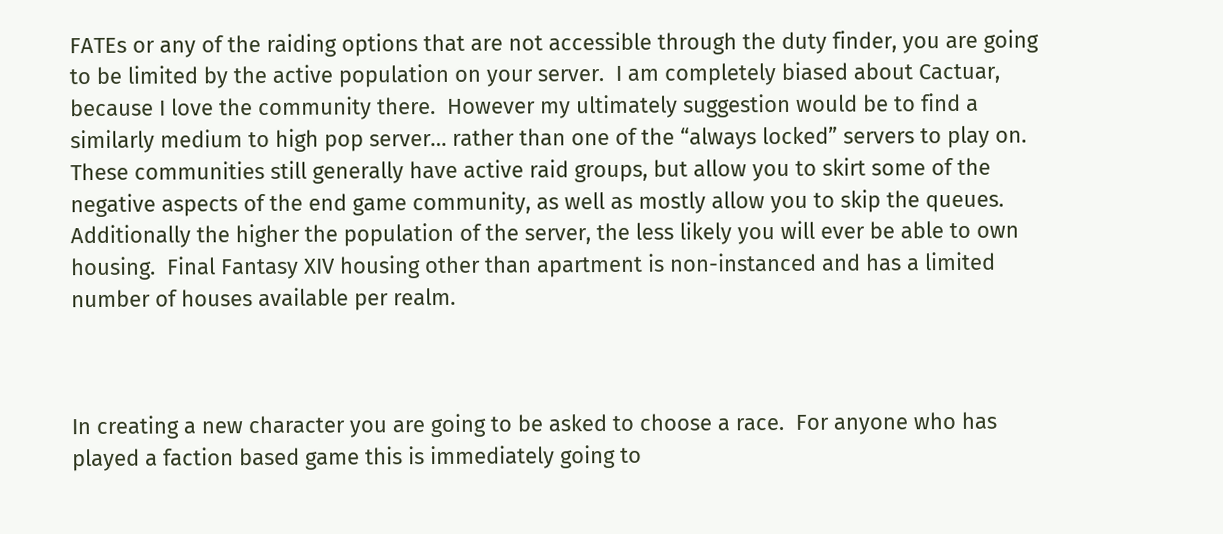FATEs or any of the raiding options that are not accessible through the duty finder, you are going to be limited by the active population on your server.  I am completely biased about Cactuar, because I love the community there.  However my ultimately suggestion would be to find a similarly medium to high pop server… rather than one of the “always locked” servers to play on.  These communities still generally have active raid groups, but allow you to skirt some of the negative aspects of the end game community, as well as mostly allow you to skip the queues.  Additionally the higher the population of the server, the less likely you will ever be able to own housing.  Final Fantasy XIV housing other than apartment is non-instanced and has a limited number of houses available per realm.



In creating a new character you are going to be asked to choose a race.  For anyone who has played a faction based game this is immediately going to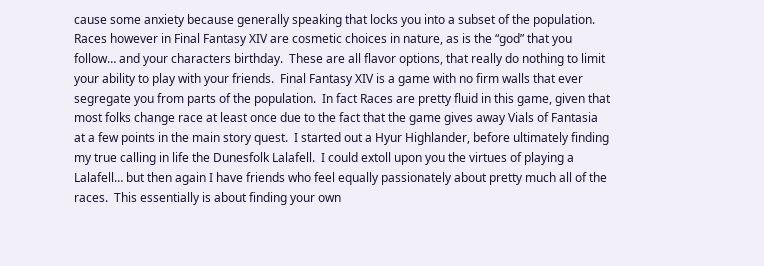cause some anxiety because generally speaking that locks you into a subset of the population.  Races however in Final Fantasy XIV are cosmetic choices in nature, as is the “god” that you follow… and your characters birthday.  These are all flavor options, that really do nothing to limit your ability to play with your friends.  Final Fantasy XIV is a game with no firm walls that ever segregate you from parts of the population.  In fact Races are pretty fluid in this game, given that most folks change race at least once due to the fact that the game gives away Vials of Fantasia at a few points in the main story quest.  I started out a Hyur Highlander, before ultimately finding my true calling in life the Dunesfolk Lalafell.  I could extoll upon you the virtues of playing a Lalafell… but then again I have friends who feel equally passionately about pretty much all of the races.  This essentially is about finding your own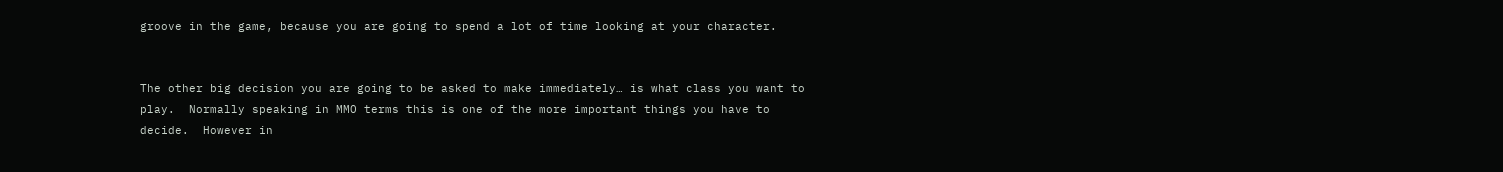groove in the game, because you are going to spend a lot of time looking at your character.


The other big decision you are going to be asked to make immediately… is what class you want to play.  Normally speaking in MMO terms this is one of the more important things you have to decide.  However in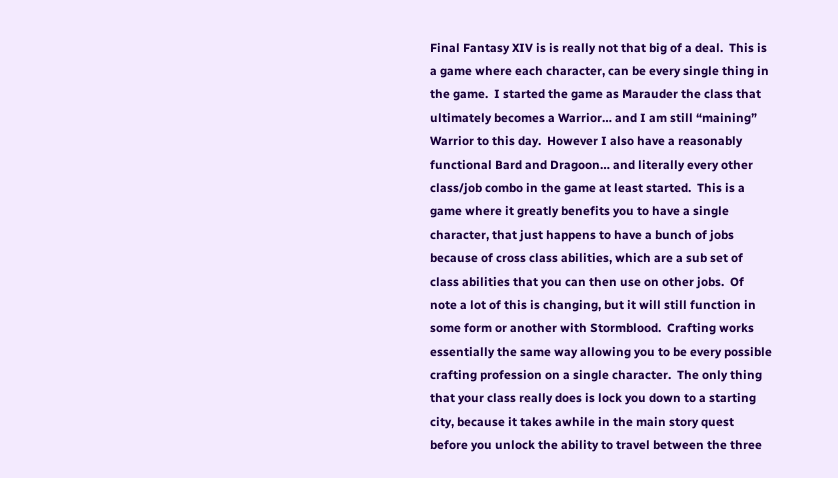Final Fantasy XIV is is really not that big of a deal.  This is a game where each character, can be every single thing in the game.  I started the game as Marauder the class that ultimately becomes a Warrior… and I am still “maining” Warrior to this day.  However I also have a reasonably functional Bard and Dragoon… and literally every other class/job combo in the game at least started.  This is a game where it greatly benefits you to have a single character, that just happens to have a bunch of jobs because of cross class abilities, which are a sub set of class abilities that you can then use on other jobs.  Of note a lot of this is changing, but it will still function in some form or another with Stormblood.  Crafting works essentially the same way allowing you to be every possible crafting profession on a single character.  The only thing that your class really does is lock you down to a starting city, because it takes awhile in the main story quest before you unlock the ability to travel between the three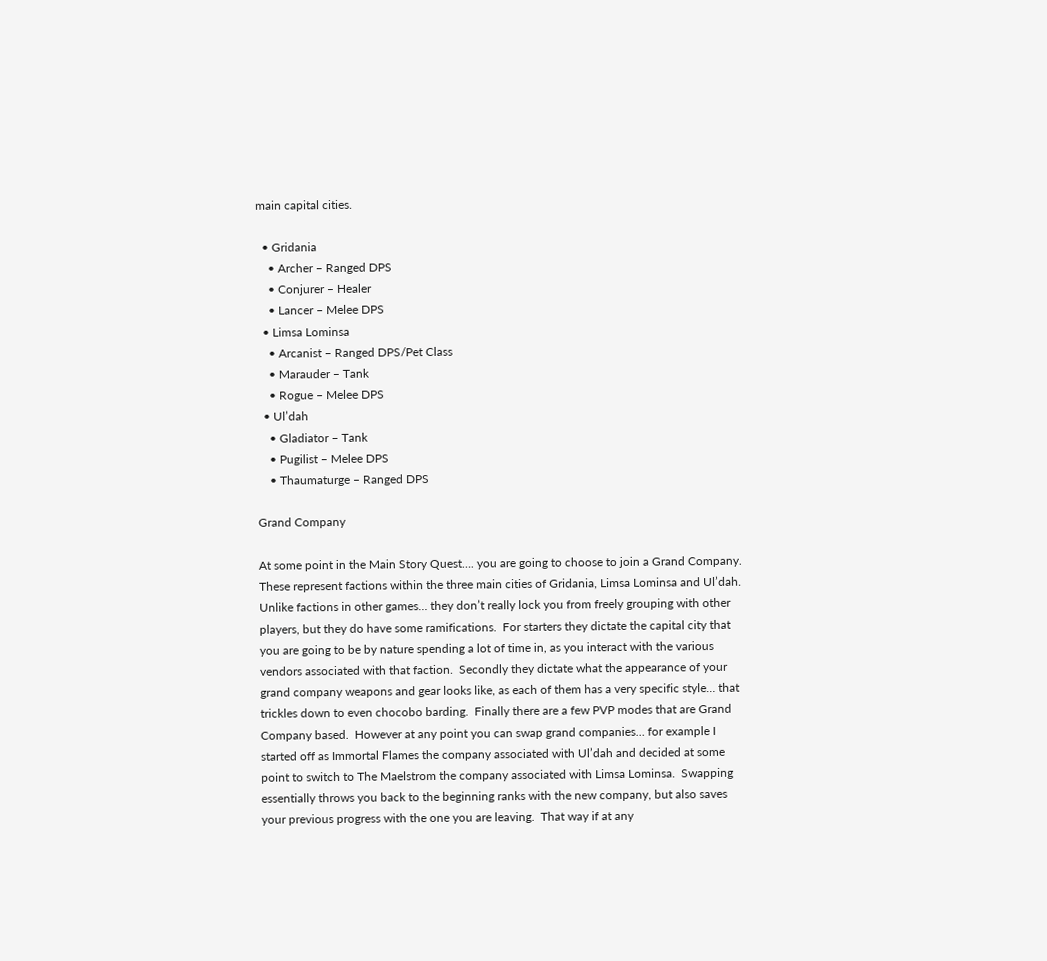main capital cities.

  • Gridania
    • Archer – Ranged DPS
    • Conjurer – Healer
    • Lancer – Melee DPS
  • Limsa Lominsa
    • Arcanist – Ranged DPS/Pet Class
    • Marauder – Tank
    • Rogue – Melee DPS
  • Ul’dah
    • Gladiator – Tank
    • Pugilist – Melee DPS
    • Thaumaturge – Ranged DPS

Grand Company

At some point in the Main Story Quest…. you are going to choose to join a Grand Company.  These represent factions within the three main cities of Gridania, Limsa Lominsa and Ul’dah.  Unlike factions in other games… they don’t really lock you from freely grouping with other players, but they do have some ramifications.  For starters they dictate the capital city that you are going to be by nature spending a lot of time in, as you interact with the various vendors associated with that faction.  Secondly they dictate what the appearance of your grand company weapons and gear looks like, as each of them has a very specific style… that trickles down to even chocobo barding.  Finally there are a few PVP modes that are Grand Company based.  However at any point you can swap grand companies… for example I started off as Immortal Flames the company associated with Ul’dah and decided at some point to switch to The Maelstrom the company associated with Limsa Lominsa.  Swapping essentially throws you back to the beginning ranks with the new company, but also saves your previous progress with the one you are leaving.  That way if at any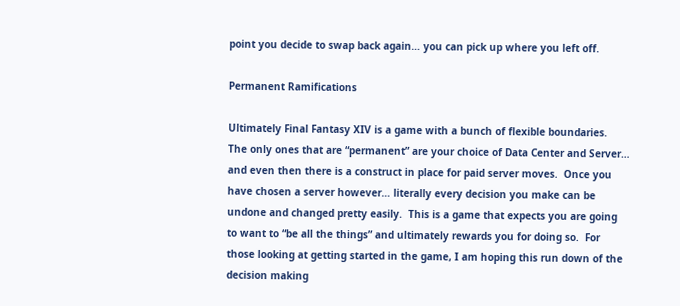point you decide to swap back again… you can pick up where you left off.

Permanent Ramifications

Ultimately Final Fantasy XIV is a game with a bunch of flexible boundaries.  The only ones that are “permanent” are your choice of Data Center and Server… and even then there is a construct in place for paid server moves.  Once you have chosen a server however… literally every decision you make can be undone and changed pretty easily.  This is a game that expects you are going to want to “be all the things” and ultimately rewards you for doing so.  For those looking at getting started in the game, I am hoping this run down of the decision making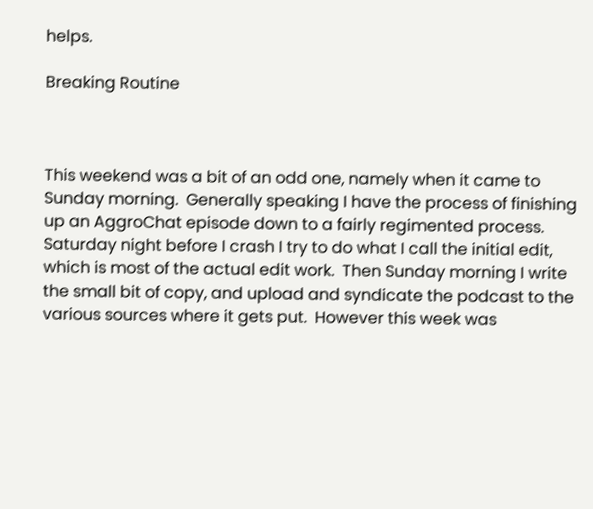helps.

Breaking Routine



This weekend was a bit of an odd one, namely when it came to Sunday morning.  Generally speaking I have the process of finishing up an AggroChat episode down to a fairly regimented process.  Saturday night before I crash I try to do what I call the initial edit, which is most of the actual edit work.  Then Sunday morning I write the small bit of copy, and upload and syndicate the podcast to the various sources where it gets put.  However this week was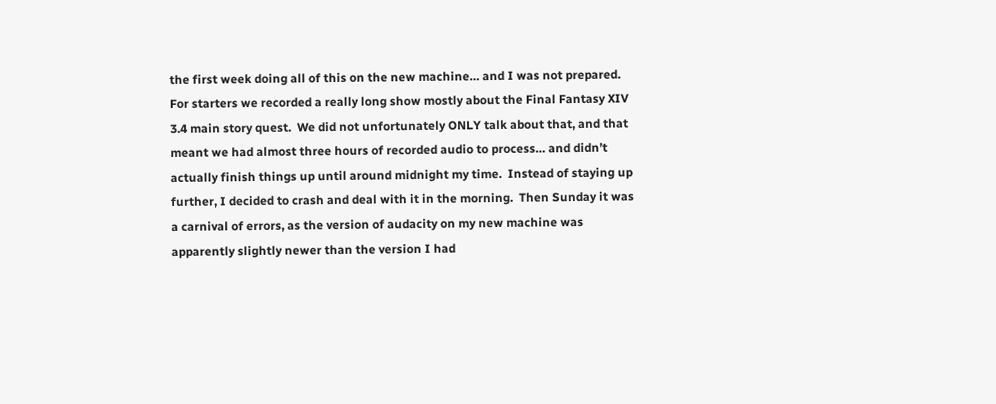the first week doing all of this on the new machine… and I was not prepared.  For starters we recorded a really long show mostly about the Final Fantasy XIV 3.4 main story quest.  We did not unfortunately ONLY talk about that, and that meant we had almost three hours of recorded audio to process… and didn’t actually finish things up until around midnight my time.  Instead of staying up further, I decided to crash and deal with it in the morning.  Then Sunday it was a carnival of errors, as the version of audacity on my new machine was apparently slightly newer than the version I had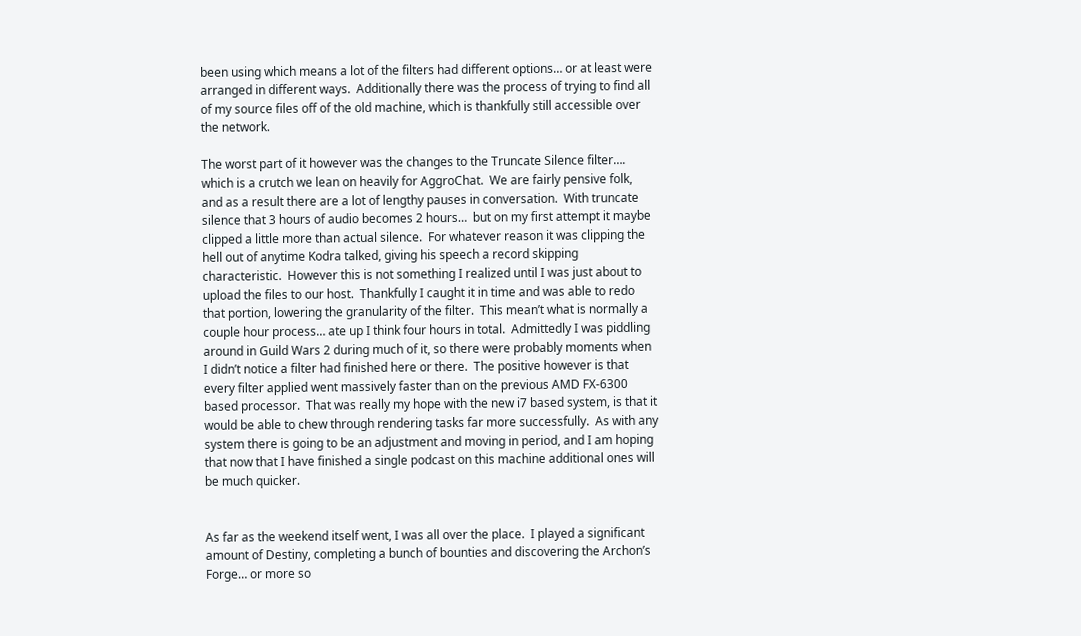been using which means a lot of the filters had different options… or at least were arranged in different ways.  Additionally there was the process of trying to find all of my source files off of the old machine, which is thankfully still accessible over the network.

The worst part of it however was the changes to the Truncate Silence filter…. which is a crutch we lean on heavily for AggroChat.  We are fairly pensive folk, and as a result there are a lot of lengthy pauses in conversation.  With truncate silence that 3 hours of audio becomes 2 hours…  but on my first attempt it maybe clipped a little more than actual silence.  For whatever reason it was clipping the hell out of anytime Kodra talked, giving his speech a record skipping characteristic.  However this is not something I realized until I was just about to upload the files to our host.  Thankfully I caught it in time and was able to redo that portion, lowering the granularity of the filter.  This mean’t what is normally a couple hour process… ate up I think four hours in total.  Admittedly I was piddling around in Guild Wars 2 during much of it, so there were probably moments when I didn’t notice a filter had finished here or there.  The positive however is that every filter applied went massively faster than on the previous AMD FX-6300 based processor.  That was really my hope with the new i7 based system, is that it would be able to chew through rendering tasks far more successfully.  As with any system there is going to be an adjustment and moving in period, and I am hoping that now that I have finished a single podcast on this machine additional ones will be much quicker.


As far as the weekend itself went, I was all over the place.  I played a significant amount of Destiny, completing a bunch of bounties and discovering the Archon’s Forge… or more so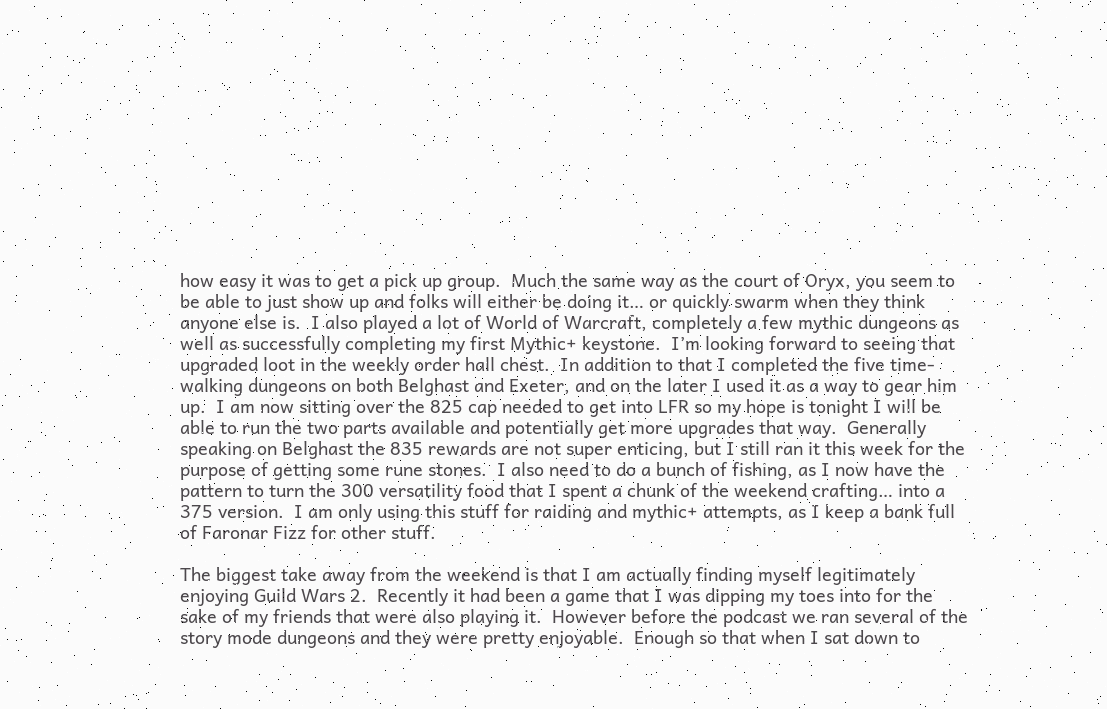how easy it was to get a pick up group.  Much the same way as the court of Oryx, you seem to be able to just show up and folks will either be doing it… or quickly swarm when they think anyone else is.  I also played a lot of World of Warcraft, completely a few mythic dungeons as well as successfully completing my first Mythic+ keystone.  I’m looking forward to seeing that upgraded loot in the weekly order hall chest.  In addition to that I completed the five time-walking dungeons on both Belghast and Exeter, and on the later I used it as a way to gear him up.  I am now sitting over the 825 cap needed to get into LFR so my hope is tonight I will be able to run the two parts available and potentially get more upgrades that way.  Generally speaking on Belghast the 835 rewards are not super enticing, but I still ran it this week for the purpose of getting some rune stones.  I also need to do a bunch of fishing, as I now have the pattern to turn the 300 versatility food that I spent a chunk of the weekend crafting… into a 375 version.  I am only using this stuff for raiding and mythic+ attempts, as I keep a bank full of Faronar Fizz for other stuff.

The biggest take away from the weekend is that I am actually finding myself legitimately enjoying Guild Wars 2.  Recently it had been a game that I was dipping my toes into for the sake of my friends that were also playing it.  However before the podcast we ran several of the story mode dungeons and they were pretty enjoyable.  Enough so that when I sat down to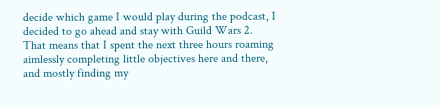decide which game I would play during the podcast, I decided to go ahead and stay with Guild Wars 2.  That means that I spent the next three hours roaming aimlessly completing little objectives here and there, and mostly finding my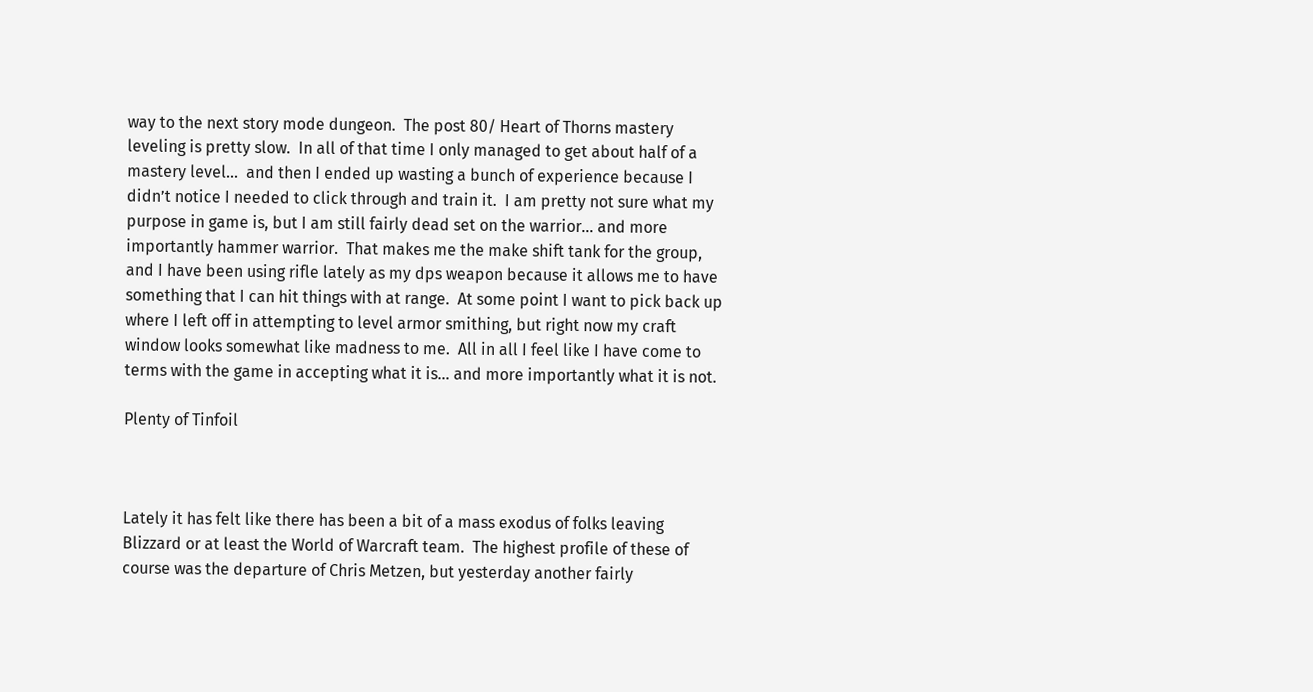way to the next story mode dungeon.  The post 80/ Heart of Thorns mastery leveling is pretty slow.  In all of that time I only managed to get about half of a mastery level…  and then I ended up wasting a bunch of experience because I didn’t notice I needed to click through and train it.  I am pretty not sure what my purpose in game is, but I am still fairly dead set on the warrior… and more importantly hammer warrior.  That makes me the make shift tank for the group, and I have been using rifle lately as my dps weapon because it allows me to have something that I can hit things with at range.  At some point I want to pick back up where I left off in attempting to level armor smithing, but right now my craft window looks somewhat like madness to me.  All in all I feel like I have come to terms with the game in accepting what it is… and more importantly what it is not.

Plenty of Tinfoil



Lately it has felt like there has been a bit of a mass exodus of folks leaving Blizzard or at least the World of Warcraft team.  The highest profile of these of course was the departure of Chris Metzen, but yesterday another fairly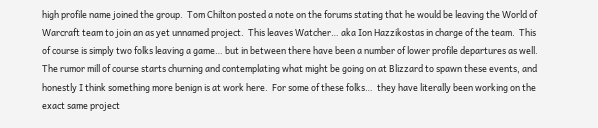high profile name joined the group.  Tom Chilton posted a note on the forums stating that he would be leaving the World of Warcraft team to join an as yet unnamed project.  This leaves Watcher… aka Ion Hazzikostas in charge of the team.  This of course is simply two folks leaving a game… but in between there have been a number of lower profile departures as well.  The rumor mill of course starts churning and contemplating what might be going on at Blizzard to spawn these events, and honestly I think something more benign is at work here.  For some of these folks…  they have literally been working on the exact same project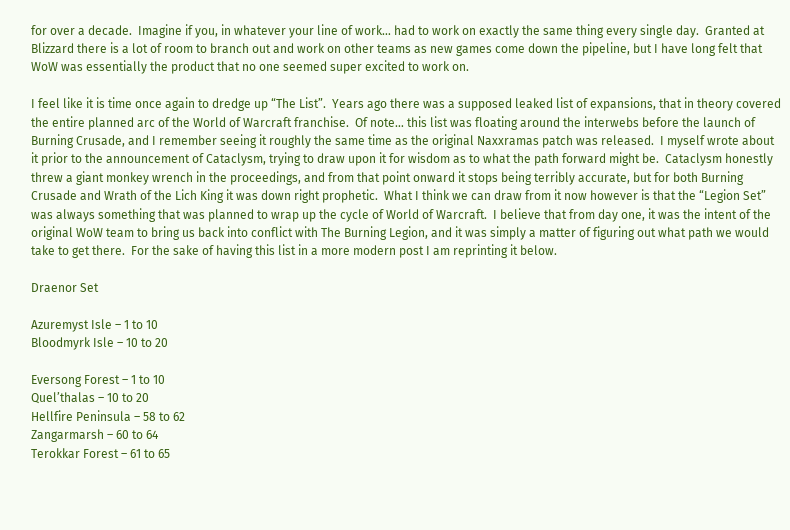for over a decade.  Imagine if you, in whatever your line of work… had to work on exactly the same thing every single day.  Granted at Blizzard there is a lot of room to branch out and work on other teams as new games come down the pipeline, but I have long felt that WoW was essentially the product that no one seemed super excited to work on.

I feel like it is time once again to dredge up “The List”.  Years ago there was a supposed leaked list of expansions, that in theory covered the entire planned arc of the World of Warcraft franchise.  Of note… this list was floating around the interwebs before the launch of Burning Crusade, and I remember seeing it roughly the same time as the original Naxxramas patch was released.  I myself wrote about it prior to the announcement of Cataclysm, trying to draw upon it for wisdom as to what the path forward might be.  Cataclysm honestly threw a giant monkey wrench in the proceedings, and from that point onward it stops being terribly accurate, but for both Burning Crusade and Wrath of the Lich King it was down right prophetic.  What I think we can draw from it now however is that the “Legion Set” was always something that was planned to wrap up the cycle of World of Warcraft.  I believe that from day one, it was the intent of the original WoW team to bring us back into conflict with The Burning Legion, and it was simply a matter of figuring out what path we would take to get there.  For the sake of having this list in a more modern post I am reprinting it below.

Draenor Set

Azuremyst Isle – 1 to 10
Bloodmyrk Isle – 10 to 20

Eversong Forest – 1 to 10
Quel’thalas – 10 to 20
Hellfire Peninsula – 58 to 62
Zangarmarsh – 60 to 64
Terokkar Forest – 61 to 65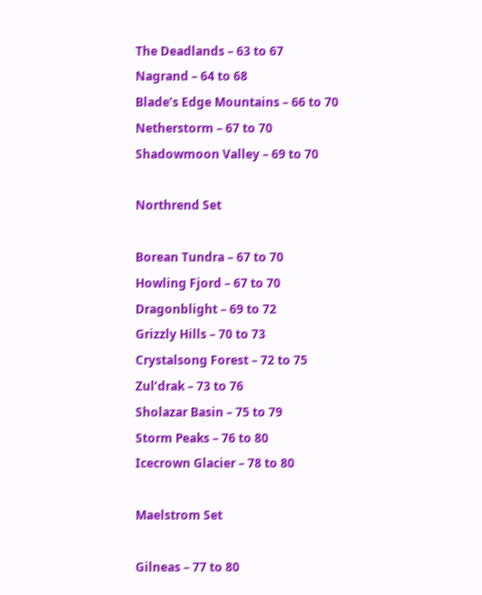The Deadlands – 63 to 67
Nagrand – 64 to 68
Blade’s Edge Mountains – 66 to 70
Netherstorm – 67 to 70
Shadowmoon Valley – 69 to 70

Northrend Set

Borean Tundra – 67 to 70
Howling Fjord – 67 to 70
Dragonblight – 69 to 72
Grizzly Hills – 70 to 73
Crystalsong Forest – 72 to 75
Zul’drak – 73 to 76
Sholazar Basin – 75 to 79
Storm Peaks – 76 to 80
Icecrown Glacier – 78 to 80

Maelstrom Set

Gilneas – 77 to 80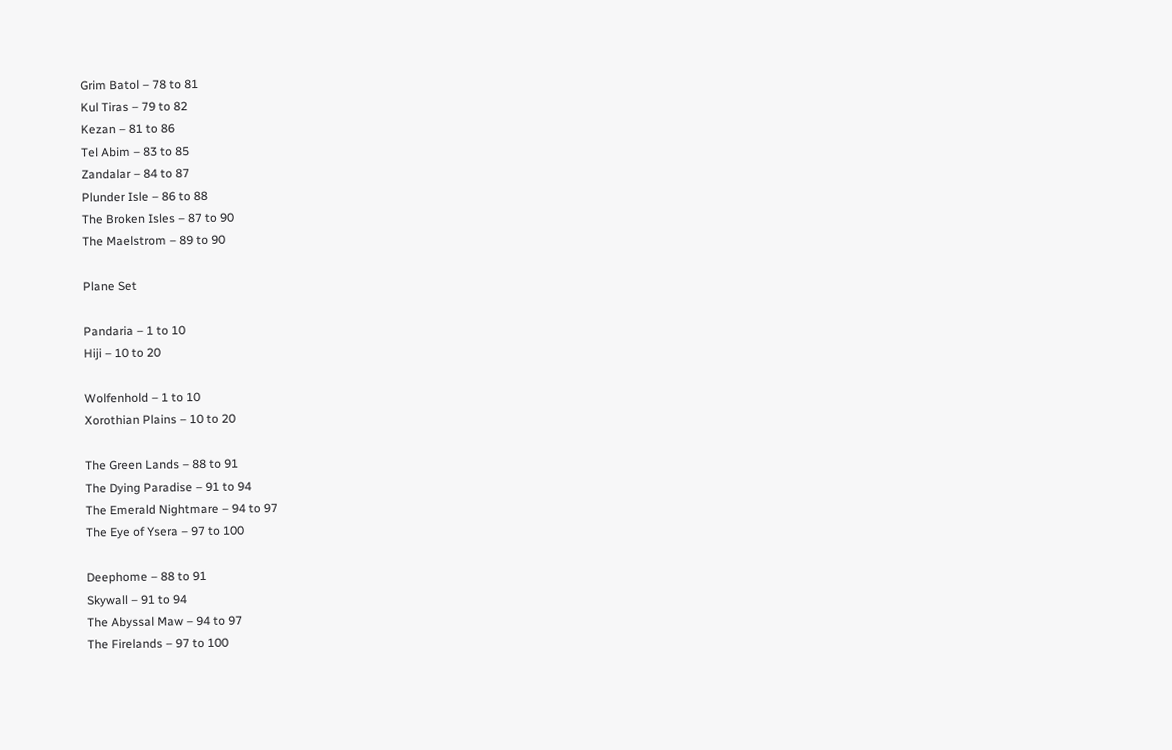Grim Batol – 78 to 81
Kul Tiras – 79 to 82
Kezan – 81 to 86
Tel Abim – 83 to 85
Zandalar – 84 to 87
Plunder Isle – 86 to 88
The Broken Isles – 87 to 90
The Maelstrom – 89 to 90

Plane Set

Pandaria – 1 to 10
Hiji – 10 to 20

Wolfenhold – 1 to 10
Xorothian Plains – 10 to 20

The Green Lands – 88 to 91
The Dying Paradise – 91 to 94
The Emerald Nightmare – 94 to 97
The Eye of Ysera – 97 to 100

Deephome – 88 to 91
Skywall – 91 to 94
The Abyssal Maw – 94 to 97
The Firelands – 97 to 100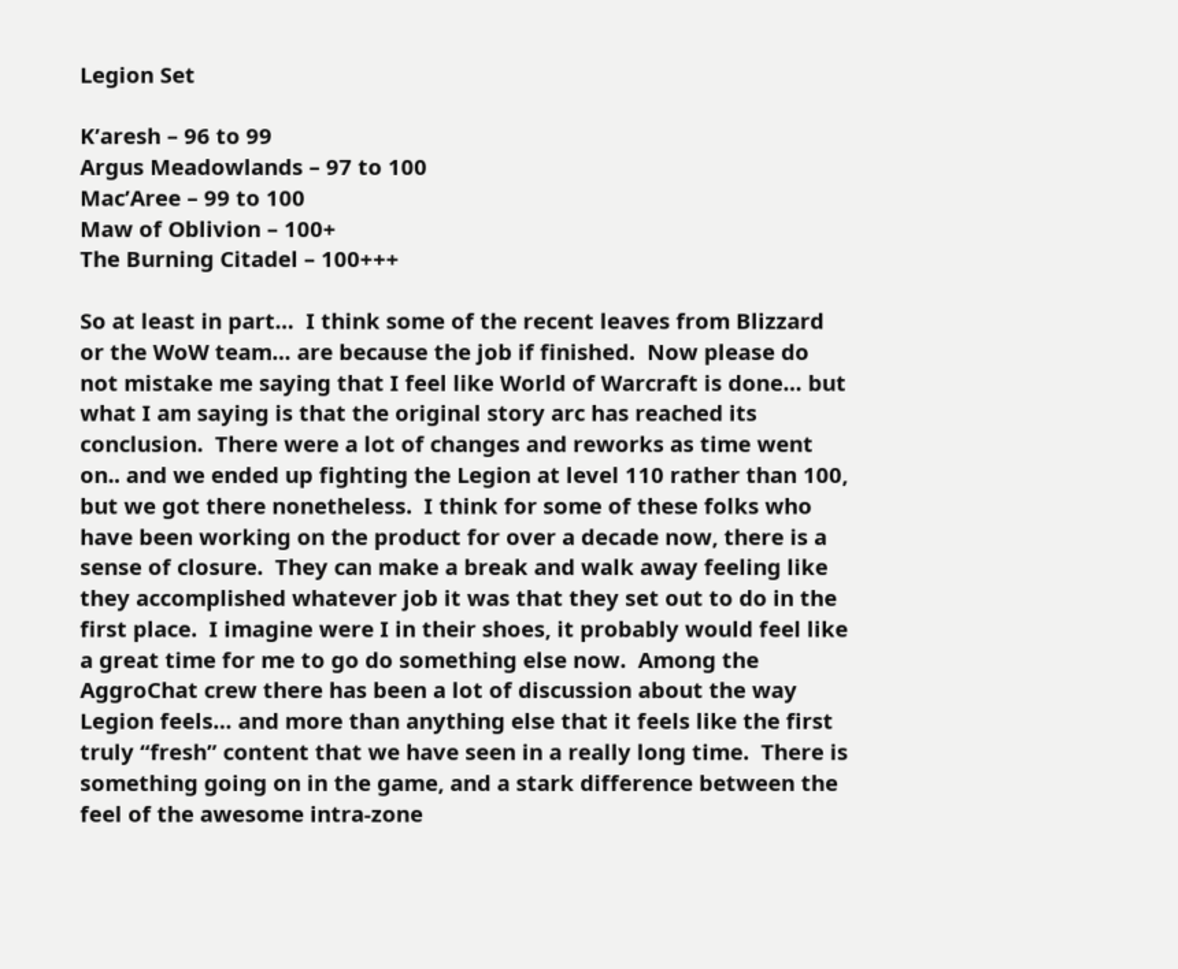Legion Set

K’aresh – 96 to 99
Argus Meadowlands – 97 to 100
Mac’Aree – 99 to 100
Maw of Oblivion – 100+
The Burning Citadel – 100+++

So at least in part…  I think some of the recent leaves from Blizzard or the WoW team… are because the job if finished.  Now please do not mistake me saying that I feel like World of Warcraft is done… but what I am saying is that the original story arc has reached its conclusion.  There were a lot of changes and reworks as time went on.. and we ended up fighting the Legion at level 110 rather than 100, but we got there nonetheless.  I think for some of these folks who have been working on the product for over a decade now, there is a sense of closure.  They can make a break and walk away feeling like they accomplished whatever job it was that they set out to do in the first place.  I imagine were I in their shoes, it probably would feel like a great time for me to go do something else now.  Among the AggroChat crew there has been a lot of discussion about the way Legion feels… and more than anything else that it feels like the first truly “fresh” content that we have seen in a really long time.  There is something going on in the game, and a stark difference between the feel of the awesome intra-zone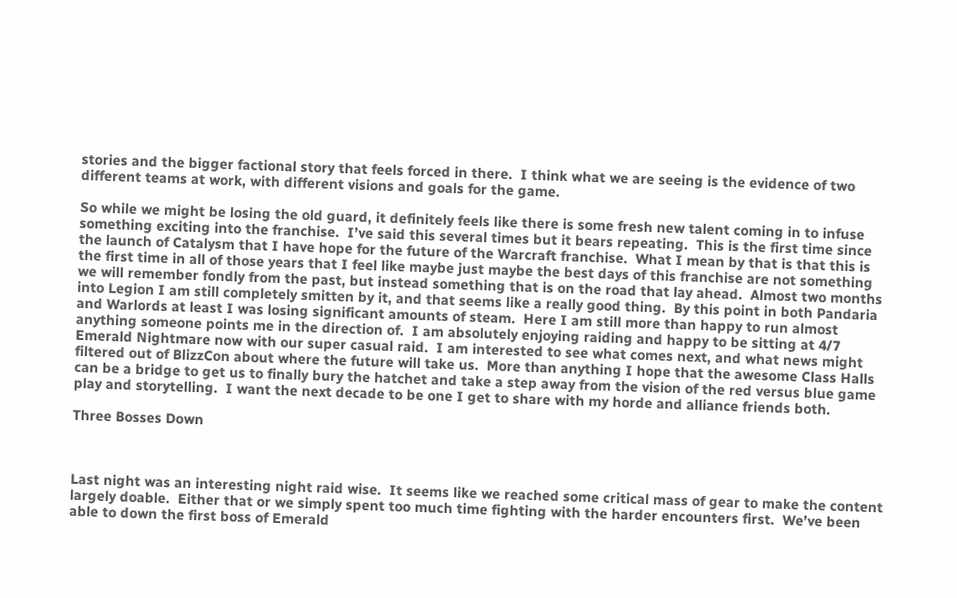stories and the bigger factional story that feels forced in there.  I think what we are seeing is the evidence of two different teams at work, with different visions and goals for the game.

So while we might be losing the old guard, it definitely feels like there is some fresh new talent coming in to infuse something exciting into the franchise.  I’ve said this several times but it bears repeating.  This is the first time since the launch of Catalysm that I have hope for the future of the Warcraft franchise.  What I mean by that is that this is the first time in all of those years that I feel like maybe just maybe the best days of this franchise are not something we will remember fondly from the past, but instead something that is on the road that lay ahead.  Almost two months into Legion I am still completely smitten by it, and that seems like a really good thing.  By this point in both Pandaria and Warlords at least I was losing significant amounts of steam.  Here I am still more than happy to run almost anything someone points me in the direction of.  I am absolutely enjoying raiding and happy to be sitting at 4/7 Emerald Nightmare now with our super casual raid.  I am interested to see what comes next, and what news might filtered out of BlizzCon about where the future will take us.  More than anything I hope that the awesome Class Halls can be a bridge to get us to finally bury the hatchet and take a step away from the vision of the red versus blue game play and storytelling.  I want the next decade to be one I get to share with my horde and alliance friends both.

Three Bosses Down



Last night was an interesting night raid wise.  It seems like we reached some critical mass of gear to make the content largely doable.  Either that or we simply spent too much time fighting with the harder encounters first.  We’ve been able to down the first boss of Emerald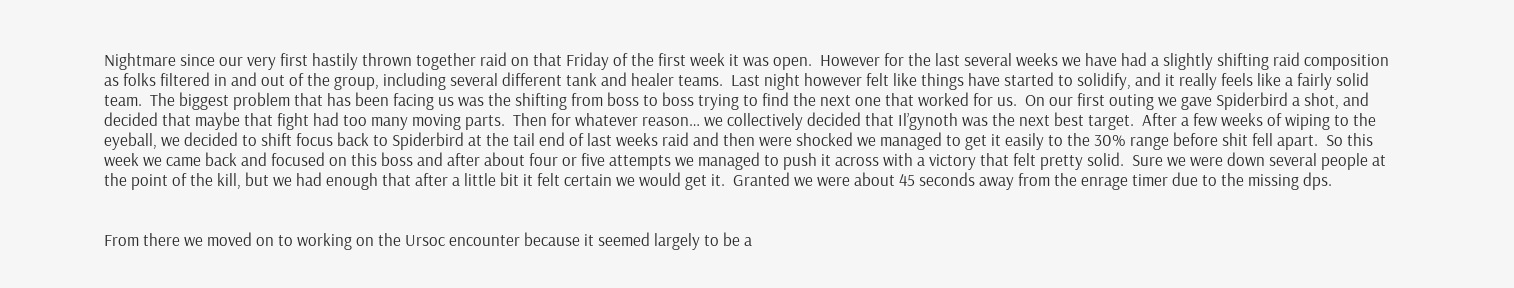Nightmare since our very first hastily thrown together raid on that Friday of the first week it was open.  However for the last several weeks we have had a slightly shifting raid composition as folks filtered in and out of the group, including several different tank and healer teams.  Last night however felt like things have started to solidify, and it really feels like a fairly solid team.  The biggest problem that has been facing us was the shifting from boss to boss trying to find the next one that worked for us.  On our first outing we gave Spiderbird a shot, and decided that maybe that fight had too many moving parts.  Then for whatever reason… we collectively decided that Il’gynoth was the next best target.  After a few weeks of wiping to the eyeball, we decided to shift focus back to Spiderbird at the tail end of last weeks raid and then were shocked we managed to get it easily to the 30% range before shit fell apart.  So this week we came back and focused on this boss and after about four or five attempts we managed to push it across with a victory that felt pretty solid.  Sure we were down several people at the point of the kill, but we had enough that after a little bit it felt certain we would get it.  Granted we were about 45 seconds away from the enrage timer due to the missing dps.


From there we moved on to working on the Ursoc encounter because it seemed largely to be a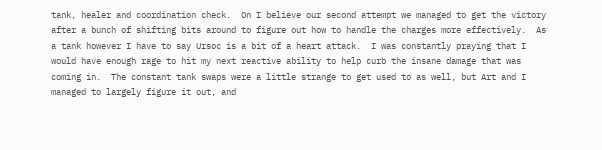tank, healer and coordination check.  On I believe our second attempt we managed to get the victory after a bunch of shifting bits around to figure out how to handle the charges more effectively.  As a tank however I have to say Ursoc is a bit of a heart attack.  I was constantly praying that I would have enough rage to hit my next reactive ability to help curb the insane damage that was coming in.  The constant tank swaps were a little strange to get used to as well, but Art and I managed to largely figure it out, and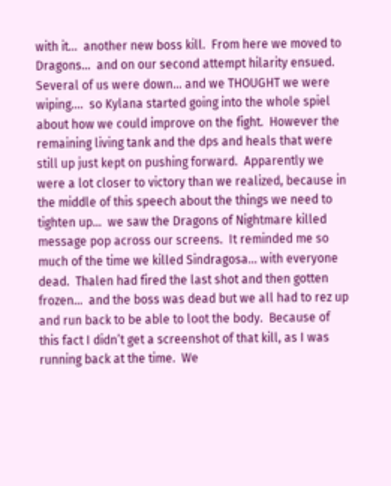with it…  another new boss kill.  From here we moved to Dragons…  and on our second attempt hilarity ensued.  Several of us were down… and we THOUGHT we were wiping….  so Kylana started going into the whole spiel about how we could improve on the fight.  However the remaining living tank and the dps and heals that were still up just kept on pushing forward.  Apparently we were a lot closer to victory than we realized, because in the middle of this speech about the things we need to tighten up…  we saw the Dragons of Nightmare killed message pop across our screens.  It reminded me so much of the time we killed Sindragosa… with everyone dead.  Thalen had fired the last shot and then gotten frozen…  and the boss was dead but we all had to rez up and run back to be able to loot the body.  Because of this fact I didn’t get a screenshot of that kill, as I was running back at the time.  We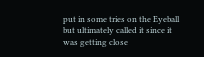put in some tries on the Eyeball but ultimately called it since it was getting close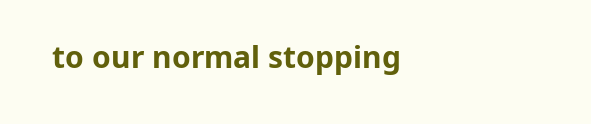to our normal stopping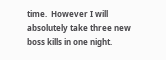time.  However I will absolutely take three new boss kills in one night.